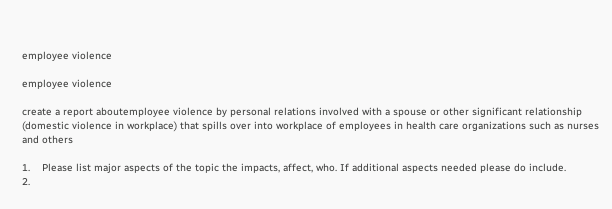employee violence

employee violence

create a report aboutemployee violence by personal relations involved with a spouse or other significant relationship  (domestic violence in workplace) that spills over into workplace of employees in health care organizations such as nurses and others

1.    Please list major aspects of the topic the impacts, affect, who. If additional aspects needed please do include.
2.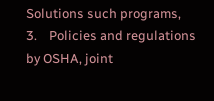Solutions such programs,
3.    Policies and regulations by OSHA, joint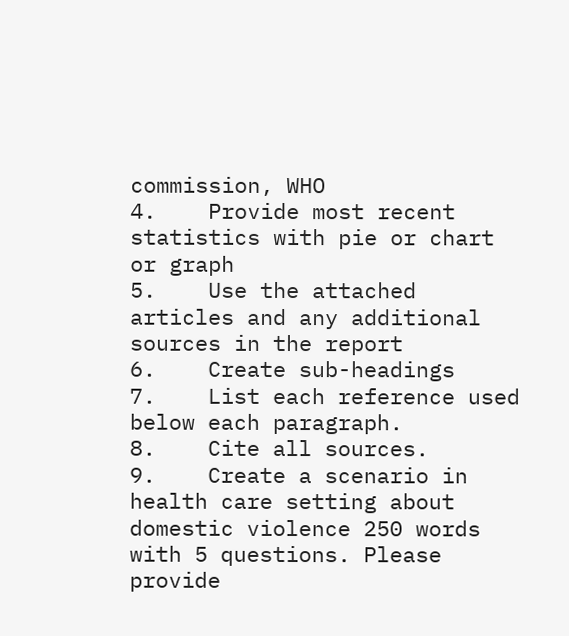commission, WHO
4.    Provide most recent statistics with pie or chart or graph
5.    Use the attached articles and any additional sources in the report
6.    Create sub-headings
7.    List each reference used below each paragraph.
8.    Cite all sources.
9.    Create a scenario in health care setting about domestic violence 250 words with 5 questions. Please provide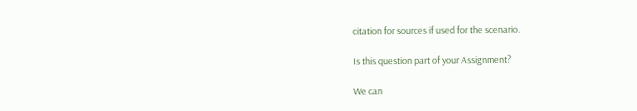citation for sources if used for the scenario.

Is this question part of your Assignment?

We can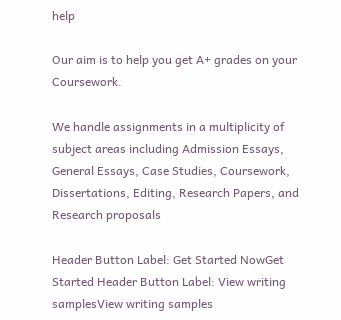help

Our aim is to help you get A+ grades on your Coursework.

We handle assignments in a multiplicity of subject areas including Admission Essays, General Essays, Case Studies, Coursework, Dissertations, Editing, Research Papers, and Research proposals

Header Button Label: Get Started NowGet Started Header Button Label: View writing samplesView writing samples